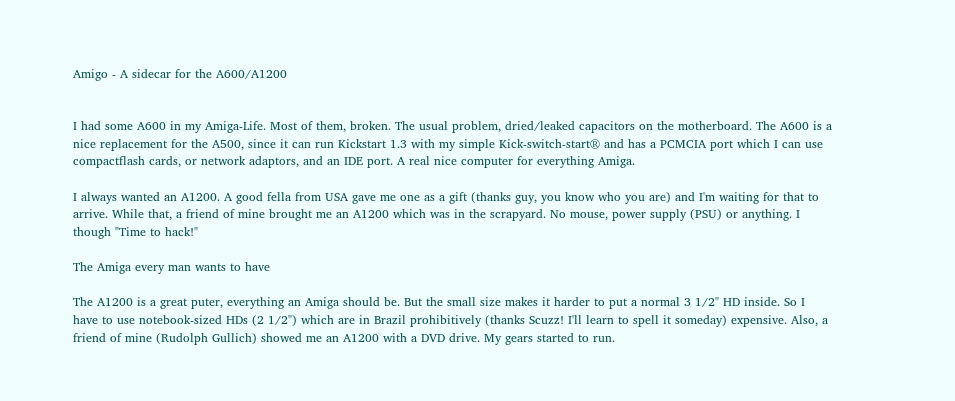Amigo - A sidecar for the A600/A1200


I had some A600 in my Amiga-Life. Most of them, broken. The usual problem, dried/leaked capacitors on the motherboard. The A600 is a nice replacement for the A500, since it can run Kickstart 1.3 with my simple Kick-switch-start® and has a PCMCIA port which I can use compactflash cards, or network adaptors, and an IDE port. A real nice computer for everything Amiga.

I always wanted an A1200. A good fella from USA gave me one as a gift (thanks guy, you know who you are) and I'm waiting for that to arrive. While that, a friend of mine brought me an A1200 which was in the scrapyard. No mouse, power supply (PSU) or anything. I though "Time to hack!"

The Amiga every man wants to have

The A1200 is a great puter, everything an Amiga should be. But the small size makes it harder to put a normal 3 1/2" HD inside. So I have to use notebook-sized HDs (2 1/2") which are in Brazil prohibitively (thanks Scuzz! I'll learn to spell it someday) expensive. Also, a friend of mine (Rudolph Gullich) showed me an A1200 with a DVD drive. My gears started to run.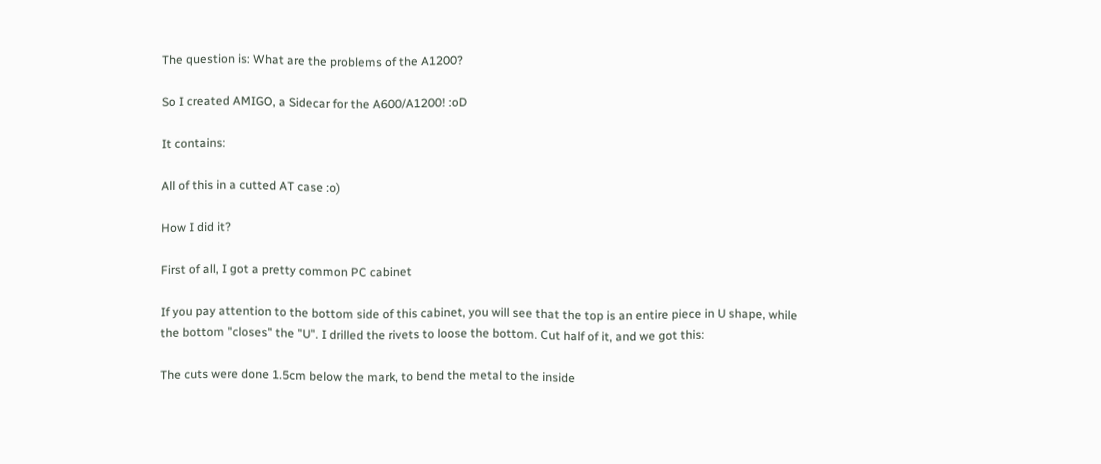The question is: What are the problems of the A1200?

So I created AMIGO, a Sidecar for the A600/A1200! :oD

It contains:

All of this in a cutted AT case :o)

How I did it?

First of all, I got a pretty common PC cabinet

If you pay attention to the bottom side of this cabinet, you will see that the top is an entire piece in U shape, while the bottom "closes" the "U". I drilled the rivets to loose the bottom. Cut half of it, and we got this:

The cuts were done 1.5cm below the mark, to bend the metal to the inside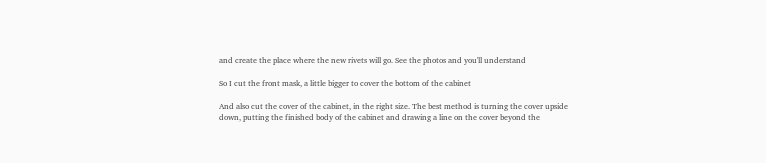and create the place where the new rivets will go. See the photos and you'll understand

So I cut the front mask, a little bigger to cover the bottom of the cabinet

And also cut the cover of the cabinet, in the right size. The best method is turning the cover upside down, putting the finished body of the cabinet and drawing a line on the cover beyond the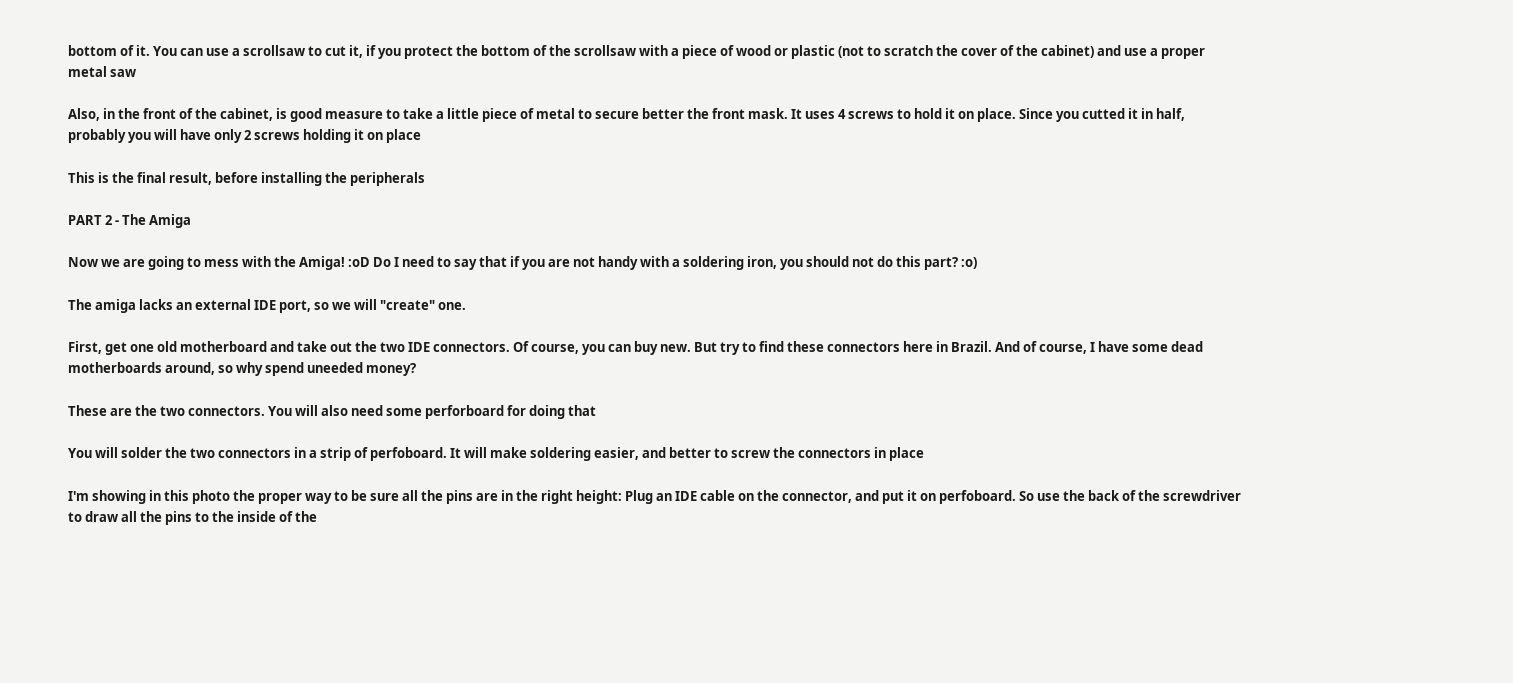bottom of it. You can use a scrollsaw to cut it, if you protect the bottom of the scrollsaw with a piece of wood or plastic (not to scratch the cover of the cabinet) and use a proper metal saw

Also, in the front of the cabinet, is good measure to take a little piece of metal to secure better the front mask. It uses 4 screws to hold it on place. Since you cutted it in half, probably you will have only 2 screws holding it on place

This is the final result, before installing the peripherals

PART 2 - The Amiga

Now we are going to mess with the Amiga! :oD Do I need to say that if you are not handy with a soldering iron, you should not do this part? :o)

The amiga lacks an external IDE port, so we will "create" one.

First, get one old motherboard and take out the two IDE connectors. Of course, you can buy new. But try to find these connectors here in Brazil. And of course, I have some dead motherboards around, so why spend uneeded money?

These are the two connectors. You will also need some perforboard for doing that

You will solder the two connectors in a strip of perfoboard. It will make soldering easier, and better to screw the connectors in place

I'm showing in this photo the proper way to be sure all the pins are in the right height: Plug an IDE cable on the connector, and put it on perfoboard. So use the back of the screwdriver to draw all the pins to the inside of the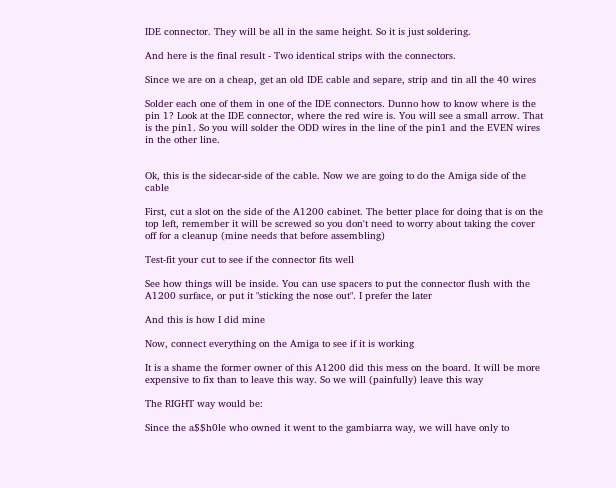IDE connector. They will be all in the same height. So it is just soldering.

And here is the final result - Two identical strips with the connectors.

Since we are on a cheap, get an old IDE cable and separe, strip and tin all the 40 wires

Solder each one of them in one of the IDE connectors. Dunno how to know where is the pin 1? Look at the IDE connector, where the red wire is. You will see a small arrow. That is the pin1. So you will solder the ODD wires in the line of the pin1 and the EVEN wires in the other line.


Ok, this is the sidecar-side of the cable. Now we are going to do the Amiga side of the cable

First, cut a slot on the side of the A1200 cabinet. The better place for doing that is on the top left, remember it will be screwed so you don't need to worry about taking the cover off for a cleanup (mine needs that before assembling)

Test-fit your cut to see if the connector fits well

See how things will be inside. You can use spacers to put the connector flush with the A1200 surface, or put it "sticking the nose out". I prefer the later

And this is how I did mine

Now, connect everything on the Amiga to see if it is working

It is a shame the former owner of this A1200 did this mess on the board. It will be more expensive to fix than to leave this way. So we will (painfully) leave this way

The RIGHT way would be:

Since the a$$h0le who owned it went to the gambiarra way, we will have only to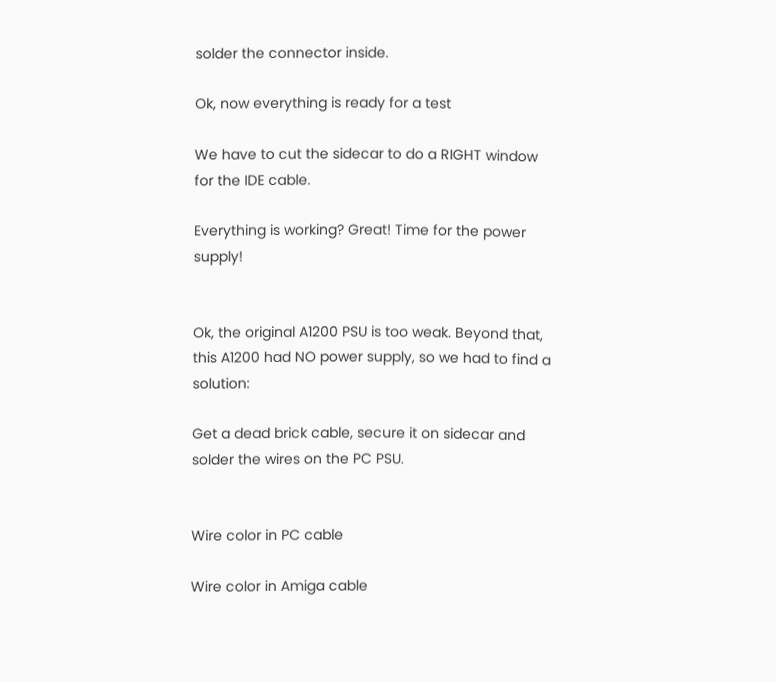solder the connector inside.

Ok, now everything is ready for a test

We have to cut the sidecar to do a RIGHT window for the IDE cable.

Everything is working? Great! Time for the power supply!


Ok, the original A1200 PSU is too weak. Beyond that, this A1200 had NO power supply, so we had to find a solution:

Get a dead brick cable, secure it on sidecar and solder the wires on the PC PSU.


Wire color in PC cable

Wire color in Amiga cable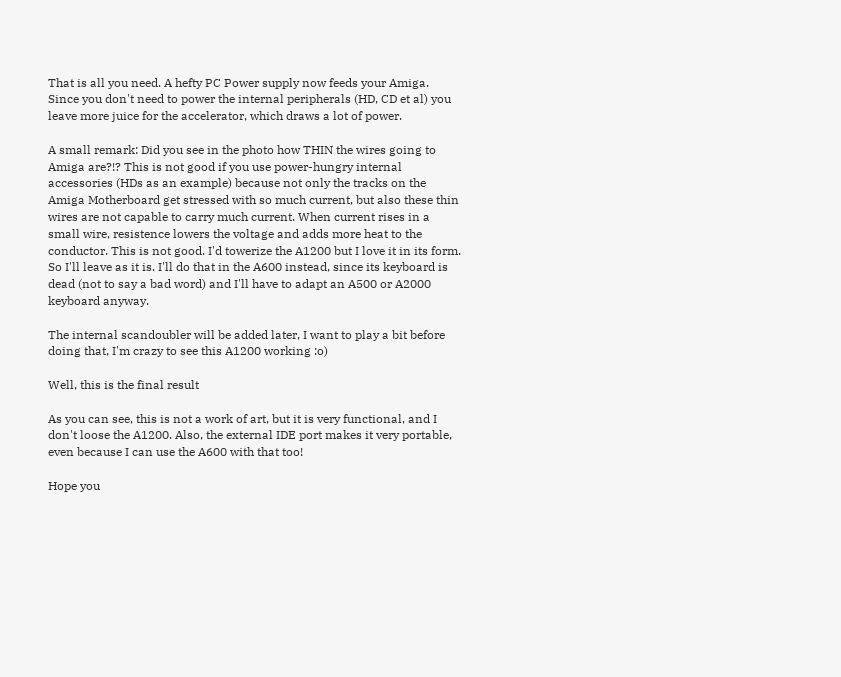That is all you need. A hefty PC Power supply now feeds your Amiga. Since you don't need to power the internal peripherals (HD, CD et al) you leave more juice for the accelerator, which draws a lot of power.

A small remark: Did you see in the photo how THIN the wires going to Amiga are?!? This is not good if you use power-hungry internal accessories (HDs as an example) because not only the tracks on the Amiga Motherboard get stressed with so much current, but also these thin wires are not capable to carry much current. When current rises in a small wire, resistence lowers the voltage and adds more heat to the conductor. This is not good. I'd towerize the A1200 but I love it in its form. So I'll leave as it is. I'll do that in the A600 instead, since its keyboard is dead (not to say a bad word) and I'll have to adapt an A500 or A2000 keyboard anyway.

The internal scandoubler will be added later, I want to play a bit before doing that, I'm crazy to see this A1200 working :o)

Well, this is the final result

As you can see, this is not a work of art, but it is very functional, and I don't loose the A1200. Also, the external IDE port makes it very portable, even because I can use the A600 with that too!

Hope you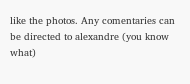like the photos. Any comentaries can be directed to alexandre (you know what)